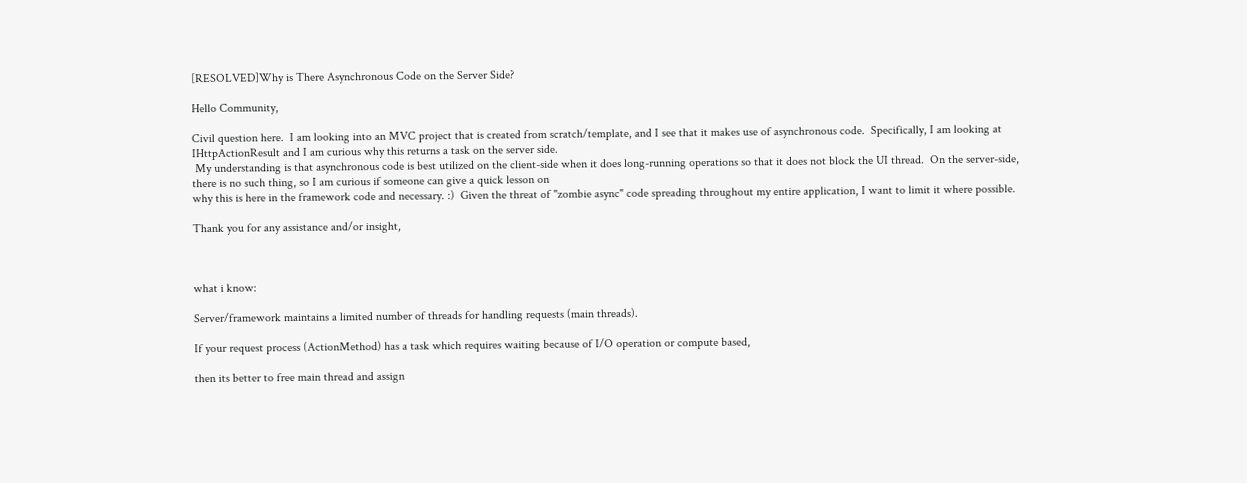[RESOLVED]Why is There Asynchronous Code on the Server Side?

Hello Community,

Civil question here.  I am looking into an MVC project that is created from scratch/template, and I see that it makes use of asynchronous code.  Specifically, I am looking at IHttpActionResult and I am curious why this returns a task on the server side.
 My understanding is that asynchronous code is best utilized on the client-side when it does long-running operations so that it does not block the UI thread.  On the server-side, there is no such thing, so I am curious if someone can give a quick lesson on
why this is here in the framework code and necessary. :)  Given the threat of "zombie async" code spreading throughout my entire application, I want to limit it where possible.

Thank you for any assistance and/or insight,



what i know:

Server/framework maintains a limited number of threads for handling requests (main threads).

If your request process (ActionMethod) has a task which requires waiting because of I/O operation or compute based,

then its better to free main thread and assign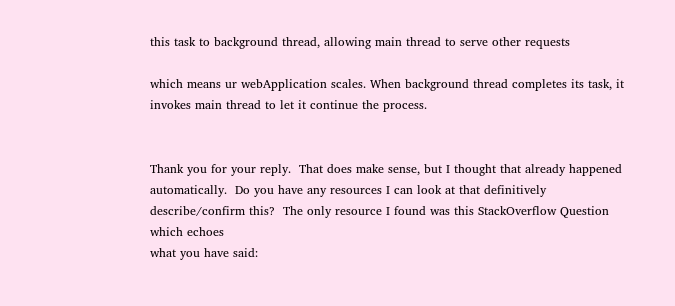this task to background thread, allowing main thread to serve other requests

which means ur webApplication scales. When background thread completes its task, it invokes main thread to let it continue the process.


Thank you for your reply.  That does make sense, but I thought that already happened automatically.  Do you have any resources I can look at that definitively describe/confirm this?  The only resource I found was this StackOverflow Question which echoes
what you have said: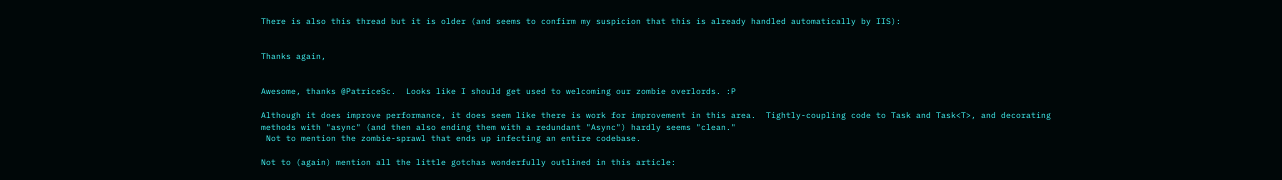There is also this thread but it is older (and seems to confirm my suspicion that this is already handled automatically by IIS):


Thanks again,


Awesome, thanks @PatriceSc.  Looks like I should get used to welcoming our zombie overlords. :P

Although it does improve performance, it does seem like there is work for improvement in this area.  Tightly-coupling code to Task and Task<T>, and decorating methods with "async" (and then also ending them with a redundant "Async") hardly seems "clean."
 Not to mention the zombie-sprawl that ends up infecting an entire codebase.

Not to (again) mention all the little gotchas wonderfully outlined in this article: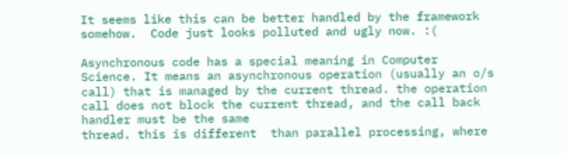It seems like this can be better handled by the framework somehow.  Code just looks polluted and ugly now. :(

Asynchronous code has a special meaning in Computer Science. It means an asynchronous operation (usually an o/s call) that is managed by the current thread. the operation call does not block the current thread, and the call back handler must be the same
thread. this is different  than parallel processing, where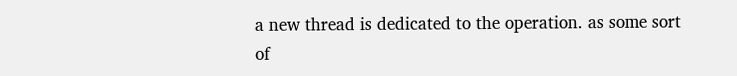a new thread is dedicated to the operation. as some sort of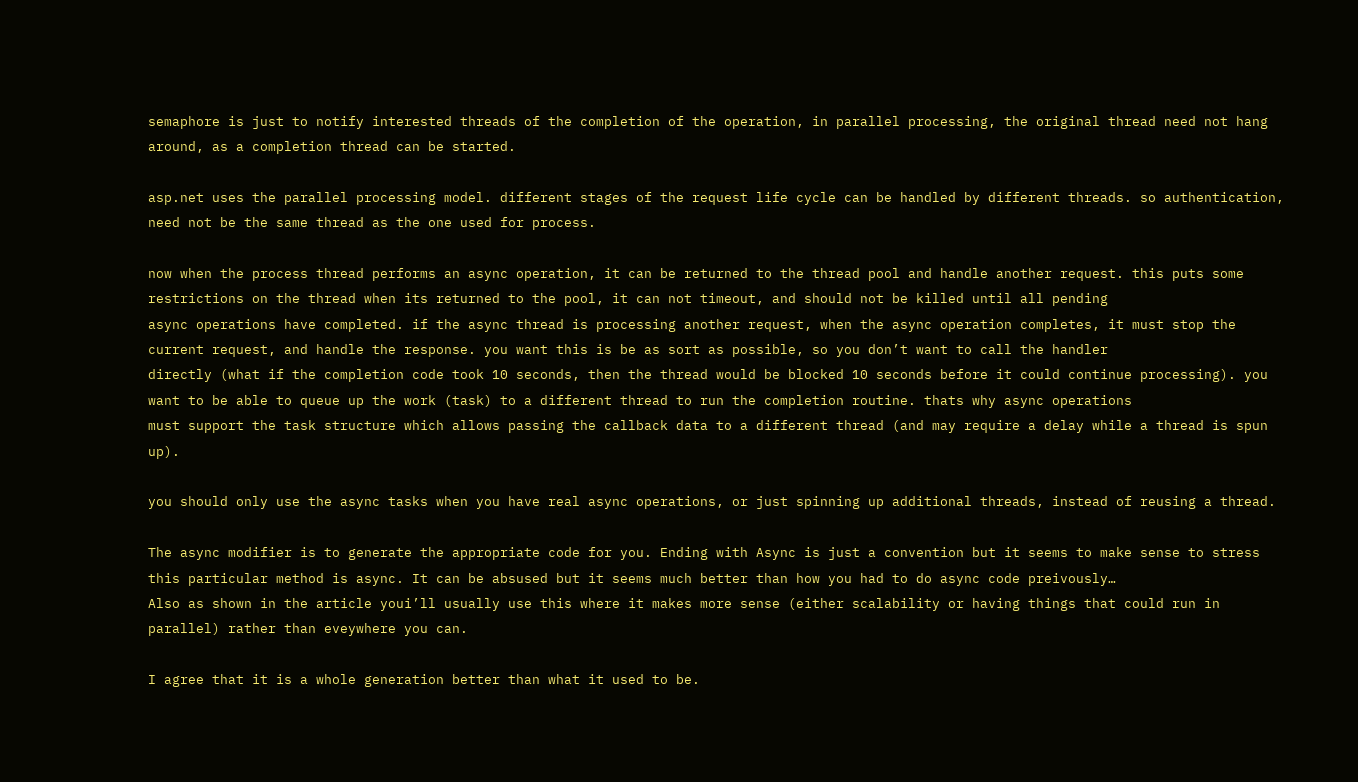semaphore is just to notify interested threads of the completion of the operation, in parallel processing, the original thread need not hang
around, as a completion thread can be started.

asp.net uses the parallel processing model. different stages of the request life cycle can be handled by different threads. so authentication, need not be the same thread as the one used for process.

now when the process thread performs an async operation, it can be returned to the thread pool and handle another request. this puts some restrictions on the thread when its returned to the pool, it can not timeout, and should not be killed until all pending
async operations have completed. if the async thread is processing another request, when the async operation completes, it must stop the current request, and handle the response. you want this is be as sort as possible, so you don’t want to call the handler
directly (what if the completion code took 10 seconds, then the thread would be blocked 10 seconds before it could continue processing). you want to be able to queue up the work (task) to a different thread to run the completion routine. thats why async operations
must support the task structure which allows passing the callback data to a different thread (and may require a delay while a thread is spun up).

you should only use the async tasks when you have real async operations, or just spinning up additional threads, instead of reusing a thread.

The async modifier is to generate the appropriate code for you. Ending with Async is just a convention but it seems to make sense to stress this particular method is async. It can be absused but it seems much better than how you had to do async code preivously…
Also as shown in the article youi’ll usually use this where it makes more sense (either scalability or having things that could run in parallel) rather than eveywhere you can.

I agree that it is a whole generation better than what it used to be.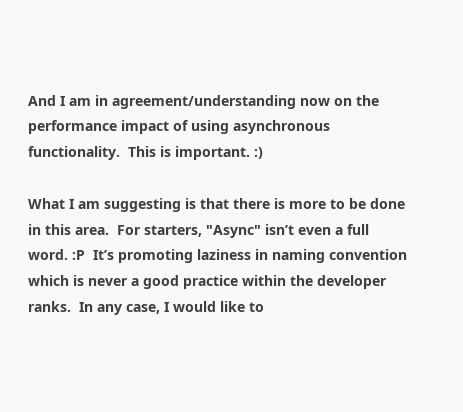And I am in agreement/understanding now on the performance impact of using asynchronous functionality.  This is important. :)

What I am suggesting is that there is more to be done in this area.  For starters, "Async" isn’t even a full word. :P  It’s promoting laziness in naming convention which is never a good practice within the developer ranks.  In any case, I would like to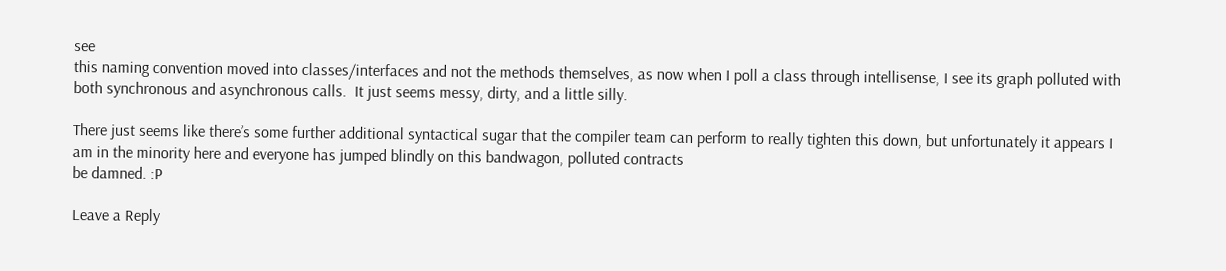see
this naming convention moved into classes/interfaces and not the methods themselves, as now when I poll a class through intellisense, I see its graph polluted with both synchronous and asynchronous calls.  It just seems messy, dirty, and a little silly.

There just seems like there’s some further additional syntactical sugar that the compiler team can perform to really tighten this down, but unfortunately it appears I am in the minority here and everyone has jumped blindly on this bandwagon, polluted contracts
be damned. :P

Leave a Reply